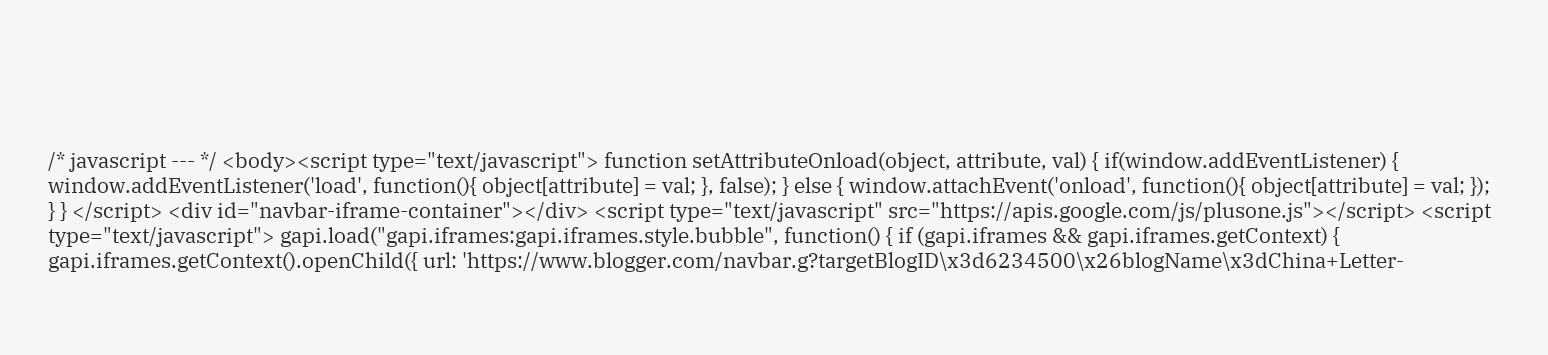/* javascript --- */ <body><script type="text/javascript"> function setAttributeOnload(object, attribute, val) { if(window.addEventListener) { window.addEventListener('load', function(){ object[attribute] = val; }, false); } else { window.attachEvent('onload', function(){ object[attribute] = val; }); } } </script> <div id="navbar-iframe-container"></div> <script type="text/javascript" src="https://apis.google.com/js/plusone.js"></script> <script type="text/javascript"> gapi.load("gapi.iframes:gapi.iframes.style.bubble", function() { if (gapi.iframes && gapi.iframes.getContext) { gapi.iframes.getContext().openChild({ url: 'https://www.blogger.com/navbar.g?targetBlogID\x3d6234500\x26blogName\x3dChina+Letter-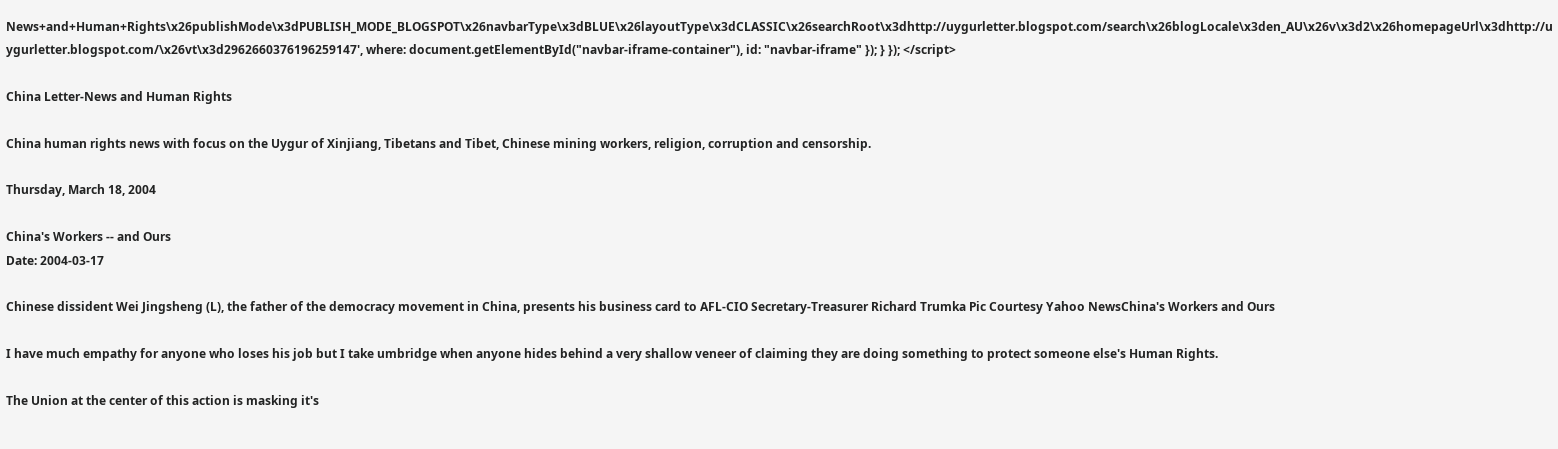News+and+Human+Rights\x26publishMode\x3dPUBLISH_MODE_BLOGSPOT\x26navbarType\x3dBLUE\x26layoutType\x3dCLASSIC\x26searchRoot\x3dhttp://uygurletter.blogspot.com/search\x26blogLocale\x3den_AU\x26v\x3d2\x26homepageUrl\x3dhttp://uygurletter.blogspot.com/\x26vt\x3d2962660376196259147', where: document.getElementById("navbar-iframe-container"), id: "navbar-iframe" }); } }); </script>

China Letter-News and Human Rights

China human rights news with focus on the Uygur of Xinjiang, Tibetans and Tibet, Chinese mining workers, religion, corruption and censorship.

Thursday, March 18, 2004

China's Workers -- and Ours
Date: 2004-03-17

Chinese dissident Wei Jingsheng (L), the father of the democracy movement in China, presents his business card to AFL-CIO Secretary-Treasurer Richard Trumka Pic Courtesy Yahoo NewsChina's Workers and Ours

I have much empathy for anyone who loses his job but I take umbridge when anyone hides behind a very shallow veneer of claiming they are doing something to protect someone else's Human Rights.

The Union at the center of this action is masking it's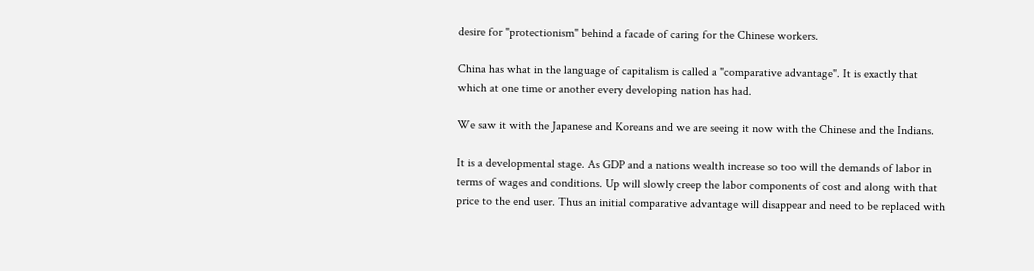desire for "protectionism" behind a facade of caring for the Chinese workers.

China has what in the language of capitalism is called a "comparative advantage". It is exactly that which at one time or another every developing nation has had.

We saw it with the Japanese and Koreans and we are seeing it now with the Chinese and the Indians.

It is a developmental stage. As GDP and a nations wealth increase so too will the demands of labor in terms of wages and conditions. Up will slowly creep the labor components of cost and along with that price to the end user. Thus an initial comparative advantage will disappear and need to be replaced with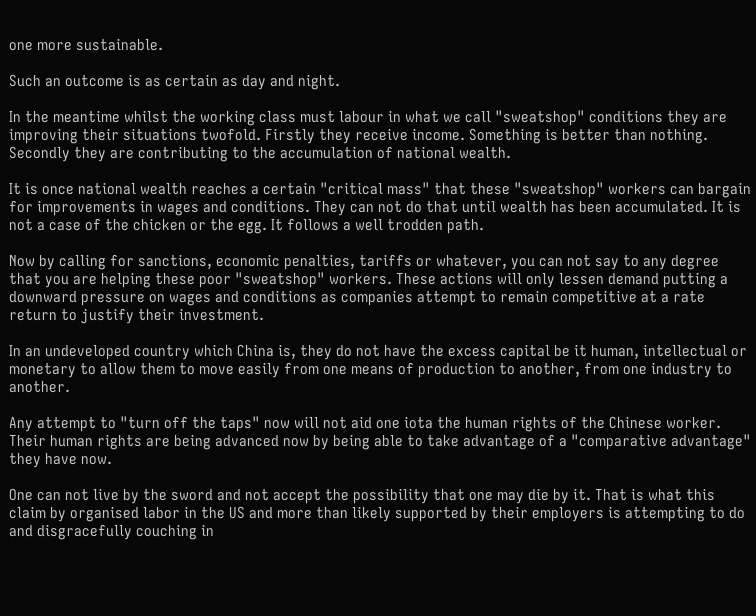one more sustainable.

Such an outcome is as certain as day and night.

In the meantime whilst the working class must labour in what we call "sweatshop" conditions they are improving their situations twofold. Firstly they receive income. Something is better than nothing. Secondly they are contributing to the accumulation of national wealth.

It is once national wealth reaches a certain "critical mass" that these "sweatshop" workers can bargain for improvements in wages and conditions. They can not do that until wealth has been accumulated. It is not a case of the chicken or the egg. It follows a well trodden path.

Now by calling for sanctions, economic penalties, tariffs or whatever, you can not say to any degree that you are helping these poor "sweatshop" workers. These actions will only lessen demand putting a downward pressure on wages and conditions as companies attempt to remain competitive at a rate return to justify their investment.

In an undeveloped country which China is, they do not have the excess capital be it human, intellectual or monetary to allow them to move easily from one means of production to another, from one industry to another.

Any attempt to "turn off the taps" now will not aid one iota the human rights of the Chinese worker. Their human rights are being advanced now by being able to take advantage of a "comparative advantage" they have now.

One can not live by the sword and not accept the possibility that one may die by it. That is what this claim by organised labor in the US and more than likely supported by their employers is attempting to do and disgracefully couching in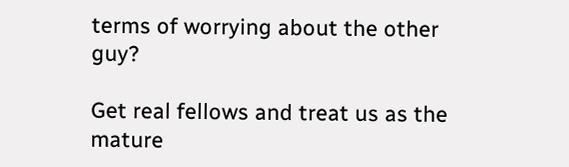terms of worrying about the other guy?

Get real fellows and treat us as the mature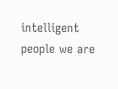intelligent people we are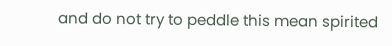and do not try to peddle this mean spirited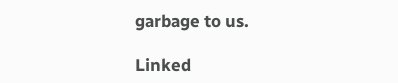garbage to us.

Linked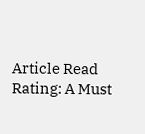Article Read Rating: A Must